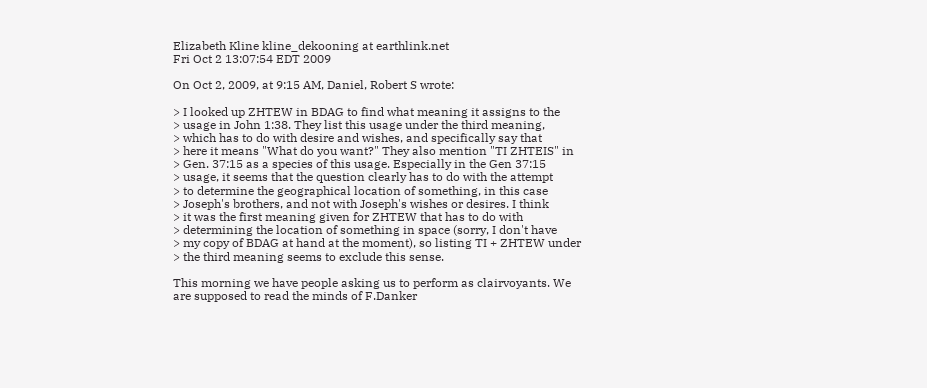Elizabeth Kline kline_dekooning at earthlink.net
Fri Oct 2 13:07:54 EDT 2009

On Oct 2, 2009, at 9:15 AM, Daniel, Robert S wrote:

> I looked up ZHTEW in BDAG to find what meaning it assigns to the
> usage in John 1:38. They list this usage under the third meaning,
> which has to do with desire and wishes, and specifically say that
> here it means "What do you want?" They also mention "TI ZHTEIS" in
> Gen. 37:15 as a species of this usage. Especially in the Gen 37:15
> usage, it seems that the question clearly has to do with the attempt
> to determine the geographical location of something, in this case
> Joseph's brothers, and not with Joseph's wishes or desires. I think
> it was the first meaning given for ZHTEW that has to do with
> determining the location of something in space (sorry, I don't have
> my copy of BDAG at hand at the moment), so listing TI + ZHTEW under
> the third meaning seems to exclude this sense.

This morning we have people asking us to perform as clairvoyants. We
are supposed to read the minds of F.Danker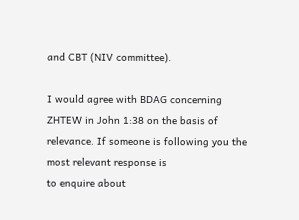and CBT (NIV committee).

I would agree with BDAG concerning ZHTEW in John 1:38 on the basis of
relevance. If someone is following you the most relevant response is
to enquire about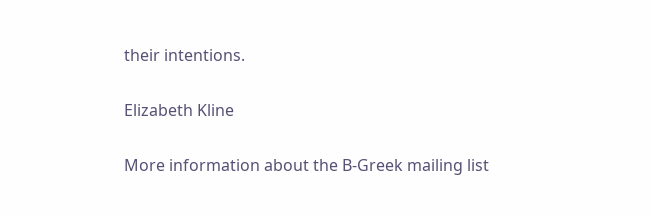their intentions.

Elizabeth Kline

More information about the B-Greek mailing list